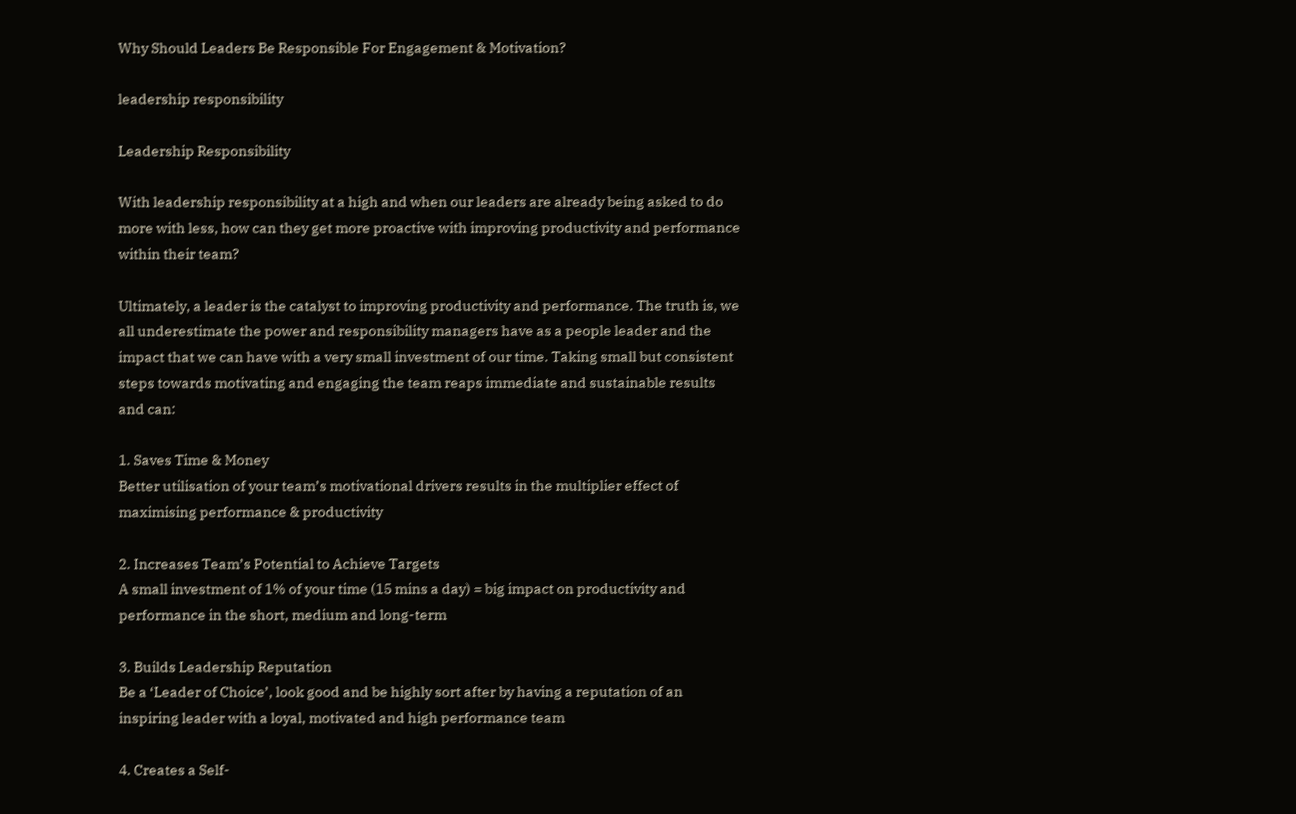Why Should Leaders Be Responsible For Engagement & Motivation?

leadership responsibility

Leadership Responsibility

With leadership responsibility at a high and when our leaders are already being asked to do more with less, how can they get more proactive with improving productivity and performance within their team?

Ultimately, a leader is the catalyst to improving productivity and performance. The truth is, we all underestimate the power and responsibility managers have as a people leader and the impact that we can have with a very small investment of our time. Taking small but consistent steps towards motivating and engaging the team reaps immediate and sustainable results and can:

1. Saves Time & Money
Better utilisation of your team’s motivational drivers results in the multiplier effect of maximising performance & productivity

2. Increases Team’s Potential to Achieve Targets
A small investment of 1% of your time (15 mins a day) = big impact on productivity and performance in the short, medium and long-term

3. Builds Leadership Reputation
Be a ‘Leader of Choice’, look good and be highly sort after by having a reputation of an inspiring leader with a loyal, motivated and high performance team

4. Creates a Self-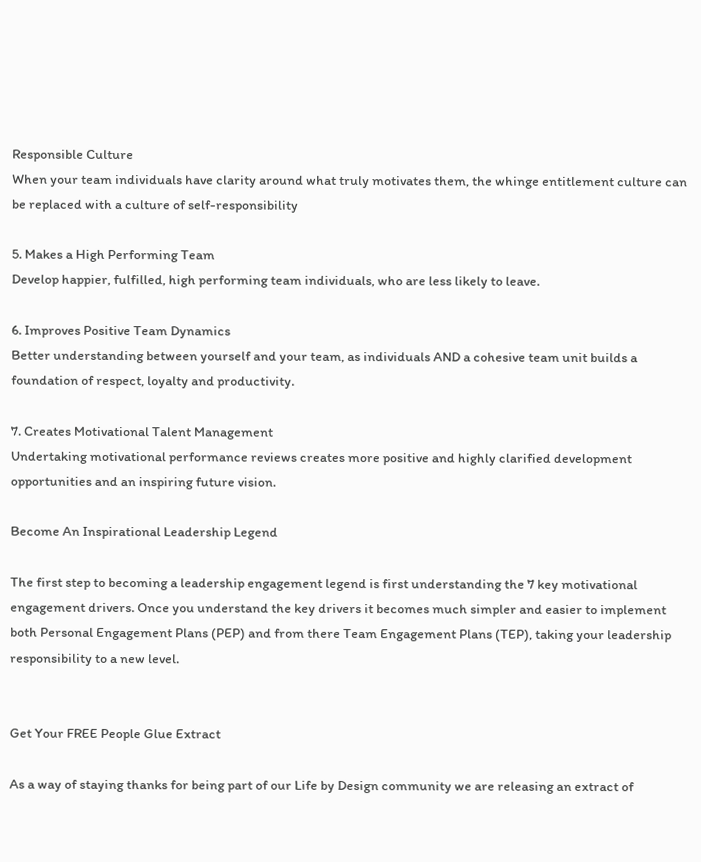Responsible Culture
When your team individuals have clarity around what truly motivates them, the whinge entitlement culture can be replaced with a culture of self-responsibility

5. Makes a High Performing Team
Develop happier, fulfilled, high performing team individuals, who are less likely to leave.

6. Improves Positive Team Dynamics
Better understanding between yourself and your team, as individuals AND a cohesive team unit builds a foundation of respect, loyalty and productivity.

7. Creates Motivational Talent Management
Undertaking motivational performance reviews creates more positive and highly clarified development opportunities and an inspiring future vision.

Become An Inspirational Leadership Legend

The first step to becoming a leadership engagement legend is first understanding the 7 key motivational engagement drivers. Once you understand the key drivers it becomes much simpler and easier to implement both Personal Engagement Plans (PEP) and from there Team Engagement Plans (TEP), taking your leadership responsibility to a new level.


Get Your FREE People Glue Extract

As a way of staying thanks for being part of our Life by Design community we are releasing an extract of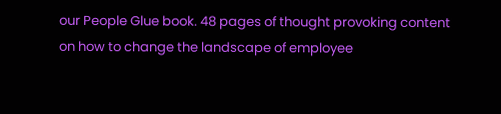our People Glue book. 48 pages of thought provoking content on how to change the landscape of employee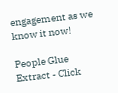engagement as we know it now!

People Glue Extract - Click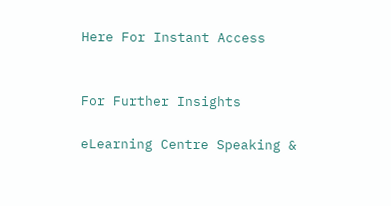Here For Instant Access


For Further Insights

eLearning Centre Speaking &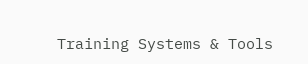Training Systems & Tools